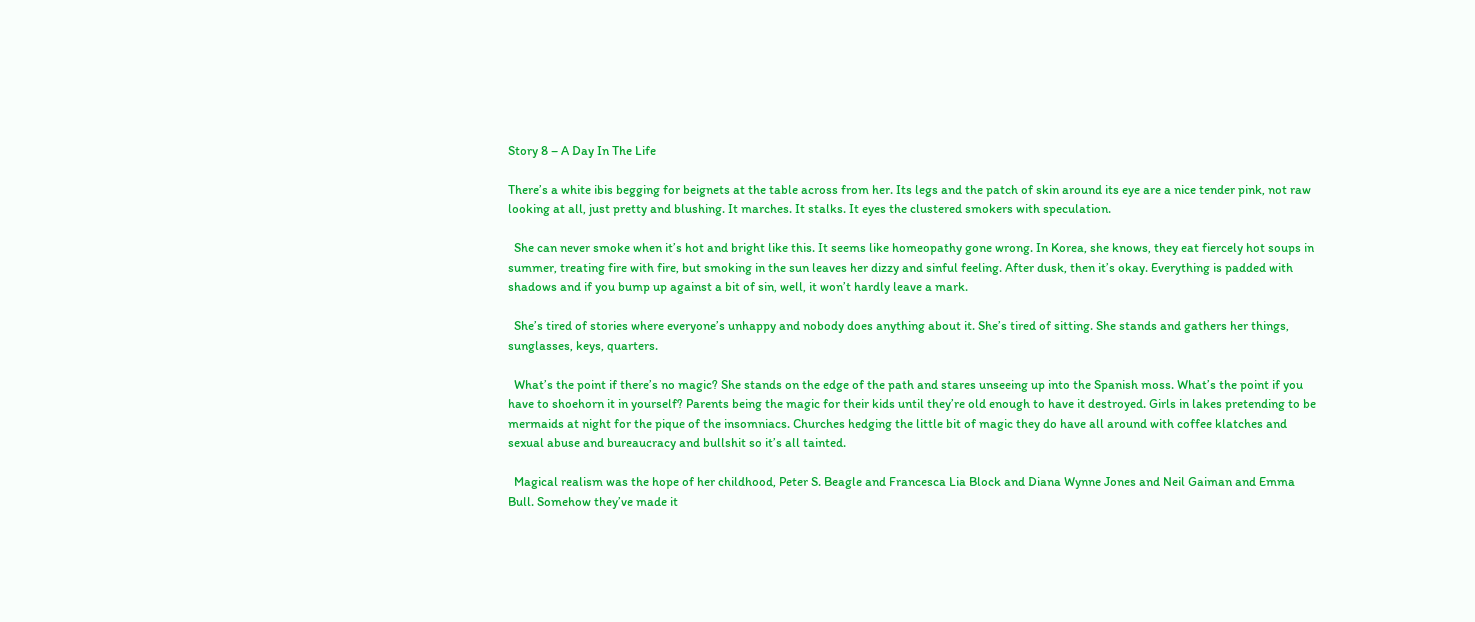Story 8 – A Day In The Life

There’s a white ibis begging for beignets at the table across from her. Its legs and the patch of skin around its eye are a nice tender pink, not raw looking at all, just pretty and blushing. It marches. It stalks. It eyes the clustered smokers with speculation.

  She can never smoke when it’s hot and bright like this. It seems like homeopathy gone wrong. In Korea, she knows, they eat fiercely hot soups in summer, treating fire with fire, but smoking in the sun leaves her dizzy and sinful feeling. After dusk, then it’s okay. Everything is padded with shadows and if you bump up against a bit of sin, well, it won’t hardly leave a mark.

  She’s tired of stories where everyone’s unhappy and nobody does anything about it. She’s tired of sitting. She stands and gathers her things, sunglasses, keys, quarters.

  What’s the point if there’s no magic? She stands on the edge of the path and stares unseeing up into the Spanish moss. What’s the point if you have to shoehorn it in yourself? Parents being the magic for their kids until they’re old enough to have it destroyed. Girls in lakes pretending to be mermaids at night for the pique of the insomniacs. Churches hedging the little bit of magic they do have all around with coffee klatches and sexual abuse and bureaucracy and bullshit so it’s all tainted.

  Magical realism was the hope of her childhood, Peter S. Beagle and Francesca Lia Block and Diana Wynne Jones and Neil Gaiman and Emma Bull. Somehow they’ve made it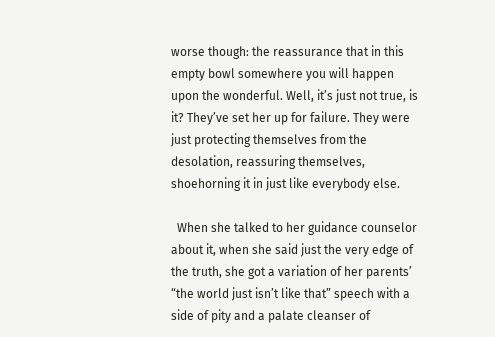worse though: the reassurance that in this empty bowl somewhere you will happen upon the wonderful. Well, it’s just not true, is it? They’ve set her up for failure. They were just protecting themselves from the desolation, reassuring themselves, shoehorning it in just like everybody else.

  When she talked to her guidance counselor about it, when she said just the very edge of the truth, she got a variation of her parents’ “the world just isn’t like that” speech with a side of pity and a palate cleanser of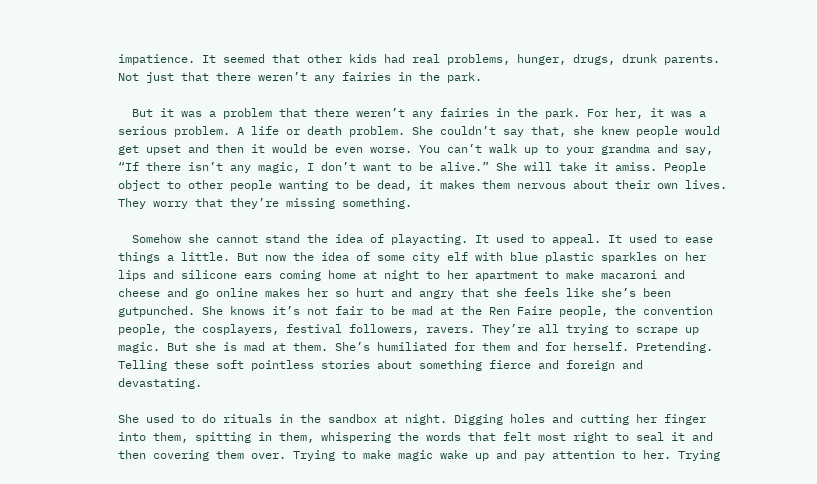impatience. It seemed that other kids had real problems, hunger, drugs, drunk parents. Not just that there weren’t any fairies in the park.

  But it was a problem that there weren’t any fairies in the park. For her, it was a serious problem. A life or death problem. She couldn’t say that, she knew people would get upset and then it would be even worse. You can’t walk up to your grandma and say, “If there isn’t any magic, I don’t want to be alive.” She will take it amiss. People object to other people wanting to be dead, it makes them nervous about their own lives. They worry that they’re missing something.

  Somehow she cannot stand the idea of playacting. It used to appeal. It used to ease things a little. But now the idea of some city elf with blue plastic sparkles on her lips and silicone ears coming home at night to her apartment to make macaroni and cheese and go online makes her so hurt and angry that she feels like she’s been gutpunched. She knows it’s not fair to be mad at the Ren Faire people, the convention people, the cosplayers, festival followers, ravers. They’re all trying to scrape up magic. But she is mad at them. She’s humiliated for them and for herself. Pretending. Telling these soft pointless stories about something fierce and foreign and devastating.

She used to do rituals in the sandbox at night. Digging holes and cutting her finger into them, spitting in them, whispering the words that felt most right to seal it and then covering them over. Trying to make magic wake up and pay attention to her. Trying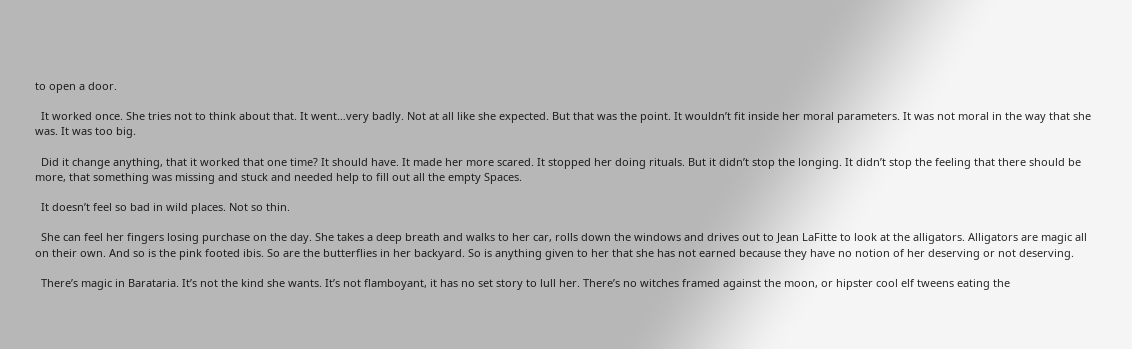to open a door.

  It worked once. She tries not to think about that. It went…very badly. Not at all like she expected. But that was the point. It wouldn’t fit inside her moral parameters. It was not moral in the way that she was. It was too big.

  Did it change anything, that it worked that one time? It should have. It made her more scared. It stopped her doing rituals. But it didn’t stop the longing. It didn’t stop the feeling that there should be more, that something was missing and stuck and needed help to fill out all the empty Spaces.

  It doesn’t feel so bad in wild places. Not so thin.

  She can feel her fingers losing purchase on the day. She takes a deep breath and walks to her car, rolls down the windows and drives out to Jean LaFitte to look at the alligators. Alligators are magic all on their own. And so is the pink footed ibis. So are the butterflies in her backyard. So is anything given to her that she has not earned because they have no notion of her deserving or not deserving.

  There’s magic in Barataria. It’s not the kind she wants. It’s not flamboyant, it has no set story to lull her. There’s no witches framed against the moon, or hipster cool elf tweens eating the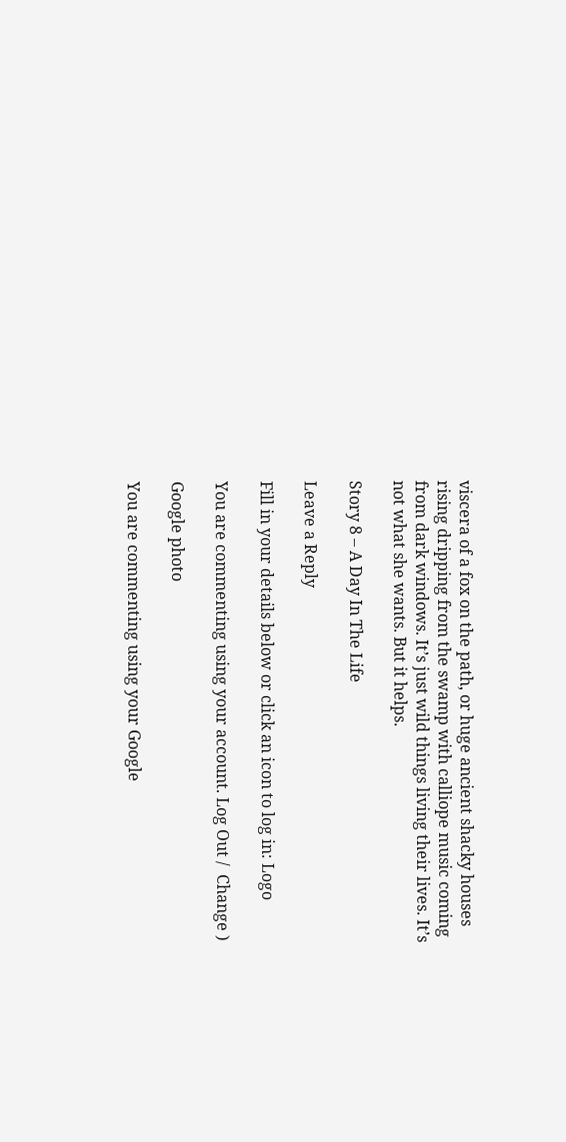viscera of a fox on the path, or huge ancient shacky houses rising dripping from the swamp with calliope music coming from dark windows. It’s just wild things living their lives. It’s not what she wants. But it helps.

Story 8 – A Day In The Life

Leave a Reply

Fill in your details below or click an icon to log in: Logo

You are commenting using your account. Log Out /  Change )

Google photo

You are commenting using your Google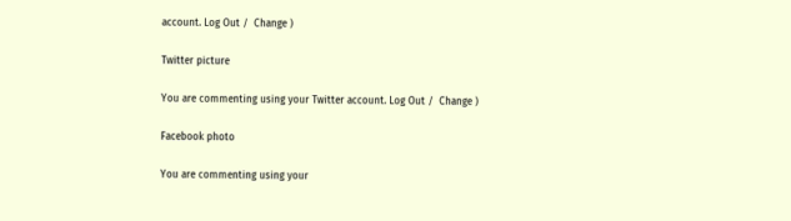account. Log Out /  Change )

Twitter picture

You are commenting using your Twitter account. Log Out /  Change )

Facebook photo

You are commenting using your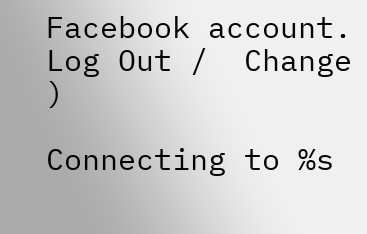Facebook account. Log Out /  Change )

Connecting to %s